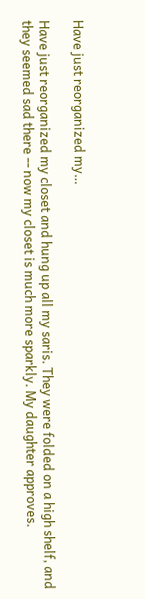Have just reorganized my…

Have just reorganized my closet and hung up all my saris. They were folded on a high shelf, and they seemed sad there -- now my closet is much more sparkly. My daughter approves.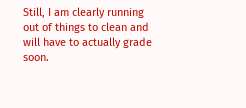Still, I am clearly running out of things to clean and will have to actually grade soon.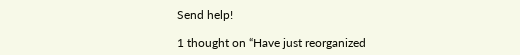Send help!

1 thought on “Have just reorganized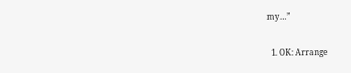my…”

  1. OK: Arrange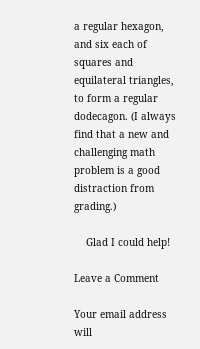a regular hexagon, and six each of squares and equilateral triangles, to form a regular dodecagon. (I always find that a new and challenging math problem is a good distraction from grading.)

    Glad I could help!

Leave a Comment

Your email address will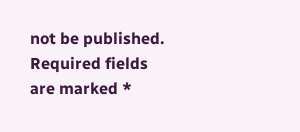not be published. Required fields are marked *